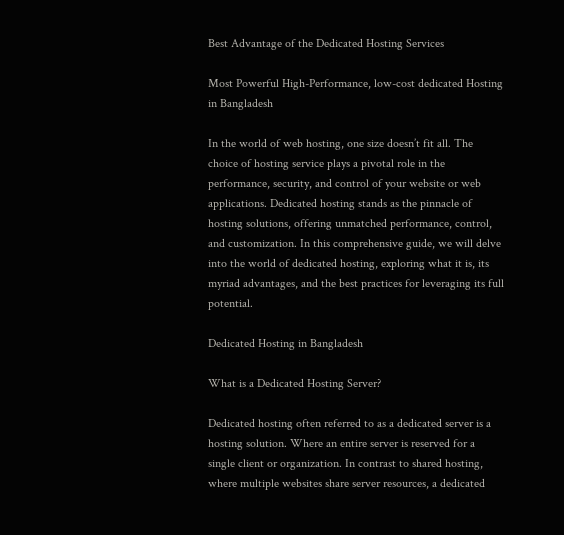Best Advantage of the Dedicated Hosting Services

Most Powerful High-Performance, low-cost dedicated Hosting in Bangladesh

In the world of web hosting, one size doesn’t fit all. The choice of hosting service plays a pivotal role in the performance, security, and control of your website or web applications. Dedicated hosting stands as the pinnacle of hosting solutions, offering unmatched performance, control, and customization. In this comprehensive guide, we will delve into the world of dedicated hosting, exploring what it is, its myriad advantages, and the best practices for leveraging its full potential.

Dedicated Hosting in Bangladesh

What is a Dedicated Hosting Server?

Dedicated hosting often referred to as a dedicated server is a hosting solution. Where an entire server is reserved for a single client or organization. In contrast to shared hosting, where multiple websites share server resources, a dedicated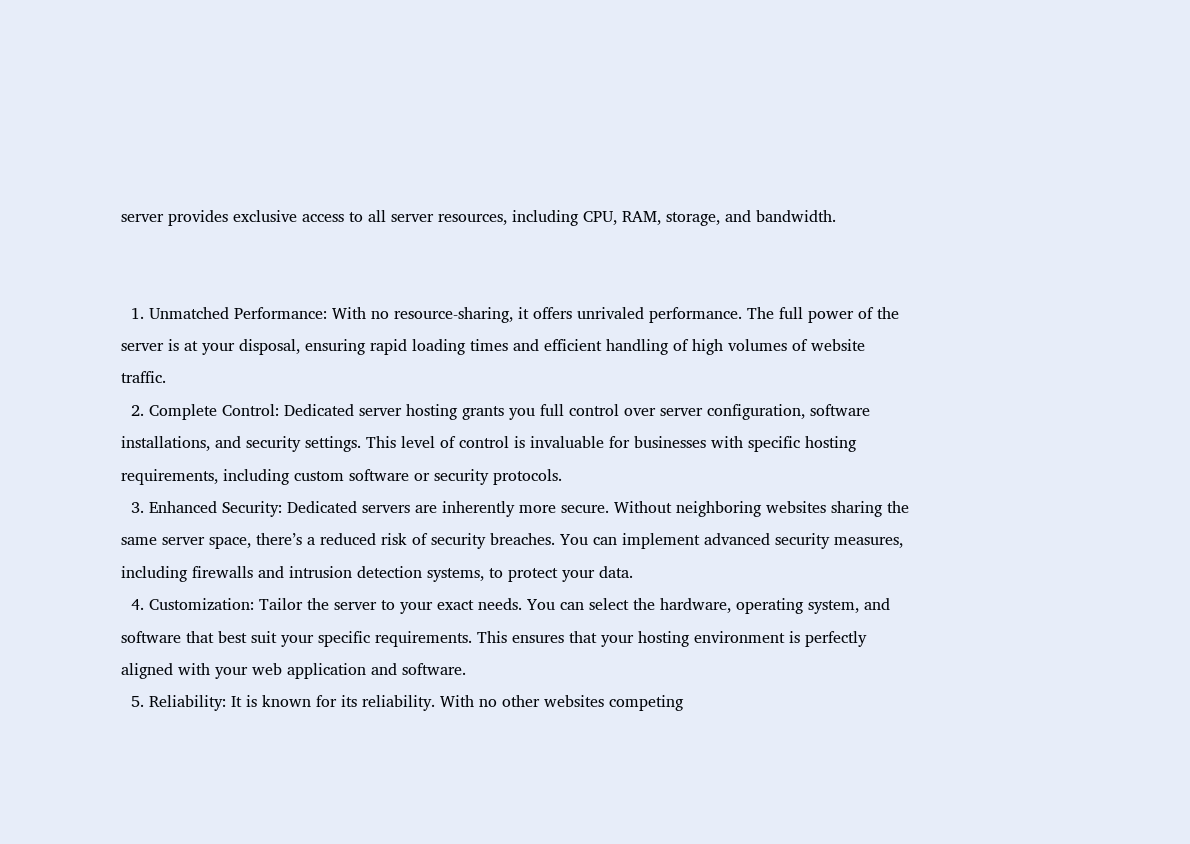server provides exclusive access to all server resources, including CPU, RAM, storage, and bandwidth.


  1. Unmatched Performance: With no resource-sharing, it offers unrivaled performance. The full power of the server is at your disposal, ensuring rapid loading times and efficient handling of high volumes of website traffic.
  2. Complete Control: Dedicated server hosting grants you full control over server configuration, software installations, and security settings. This level of control is invaluable for businesses with specific hosting requirements, including custom software or security protocols.
  3. Enhanced Security: Dedicated servers are inherently more secure. Without neighboring websites sharing the same server space, there’s a reduced risk of security breaches. You can implement advanced security measures, including firewalls and intrusion detection systems, to protect your data.
  4. Customization: Tailor the server to your exact needs. You can select the hardware, operating system, and software that best suit your specific requirements. This ensures that your hosting environment is perfectly aligned with your web application and software.
  5. Reliability: It is known for its reliability. With no other websites competing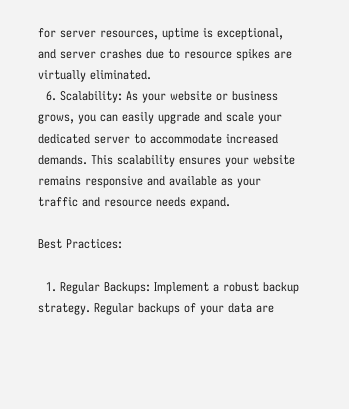for server resources, uptime is exceptional, and server crashes due to resource spikes are virtually eliminated.
  6. Scalability: As your website or business grows, you can easily upgrade and scale your dedicated server to accommodate increased demands. This scalability ensures your website remains responsive and available as your traffic and resource needs expand.

Best Practices:

  1. Regular Backups: Implement a robust backup strategy. Regular backups of your data are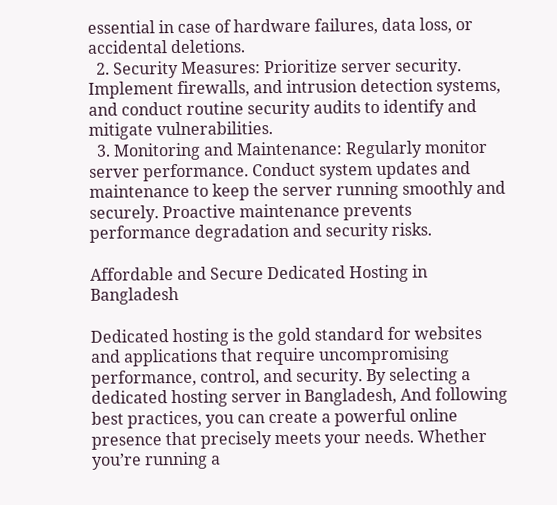essential in case of hardware failures, data loss, or accidental deletions.
  2. Security Measures: Prioritize server security. Implement firewalls, and intrusion detection systems, and conduct routine security audits to identify and mitigate vulnerabilities.
  3. Monitoring and Maintenance: Regularly monitor server performance. Conduct system updates and maintenance to keep the server running smoothly and securely. Proactive maintenance prevents performance degradation and security risks.

Affordable and Secure Dedicated Hosting in Bangladesh

Dedicated hosting is the gold standard for websites and applications that require uncompromising performance, control, and security. By selecting a dedicated hosting server in Bangladesh, And following best practices, you can create a powerful online presence that precisely meets your needs. Whether you’re running a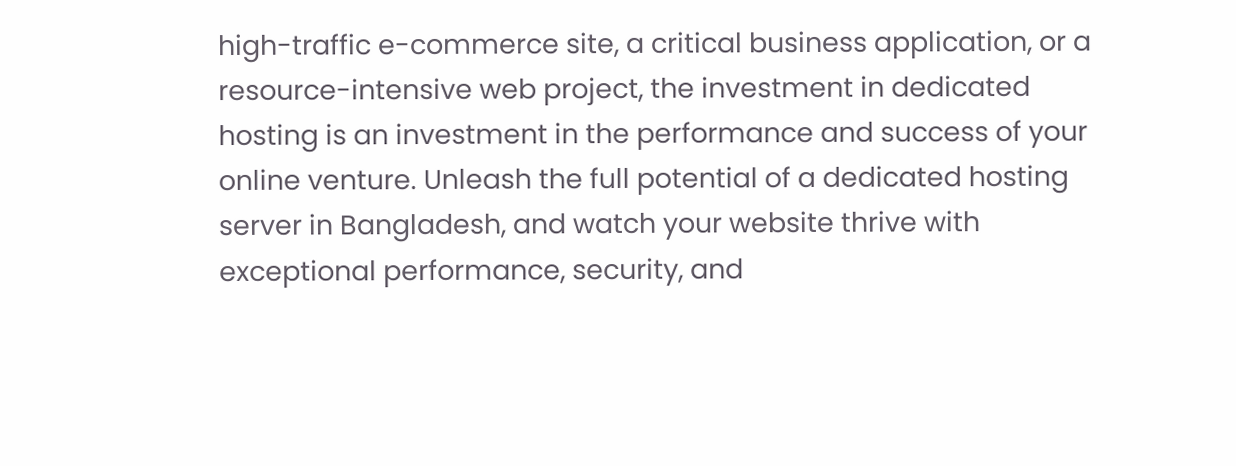high-traffic e-commerce site, a critical business application, or a resource-intensive web project, the investment in dedicated hosting is an investment in the performance and success of your online venture. Unleash the full potential of a dedicated hosting server in Bangladesh, and watch your website thrive with exceptional performance, security, and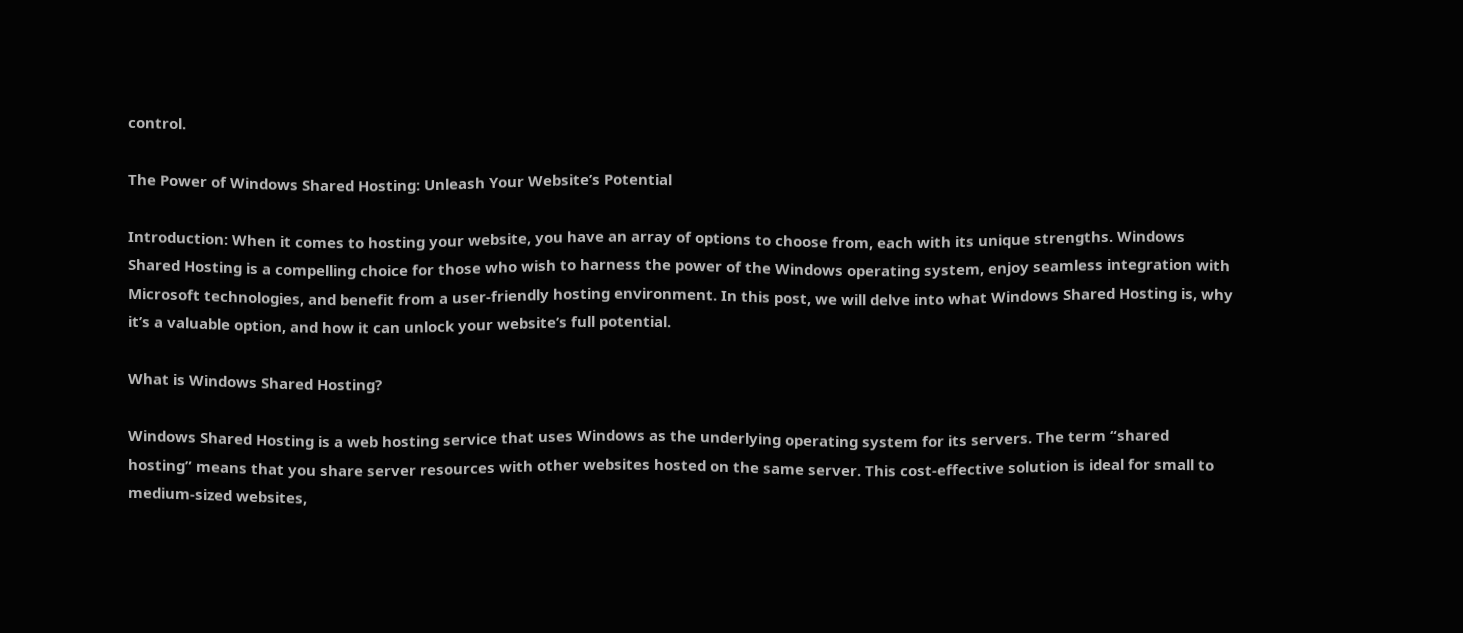control.

The Power of Windows Shared Hosting: Unleash Your Website’s Potential

Introduction: When it comes to hosting your website, you have an array of options to choose from, each with its unique strengths. Windows Shared Hosting is a compelling choice for those who wish to harness the power of the Windows operating system, enjoy seamless integration with Microsoft technologies, and benefit from a user-friendly hosting environment. In this post, we will delve into what Windows Shared Hosting is, why it’s a valuable option, and how it can unlock your website’s full potential.

What is Windows Shared Hosting?

Windows Shared Hosting is a web hosting service that uses Windows as the underlying operating system for its servers. The term “shared hosting” means that you share server resources with other websites hosted on the same server. This cost-effective solution is ideal for small to medium-sized websites,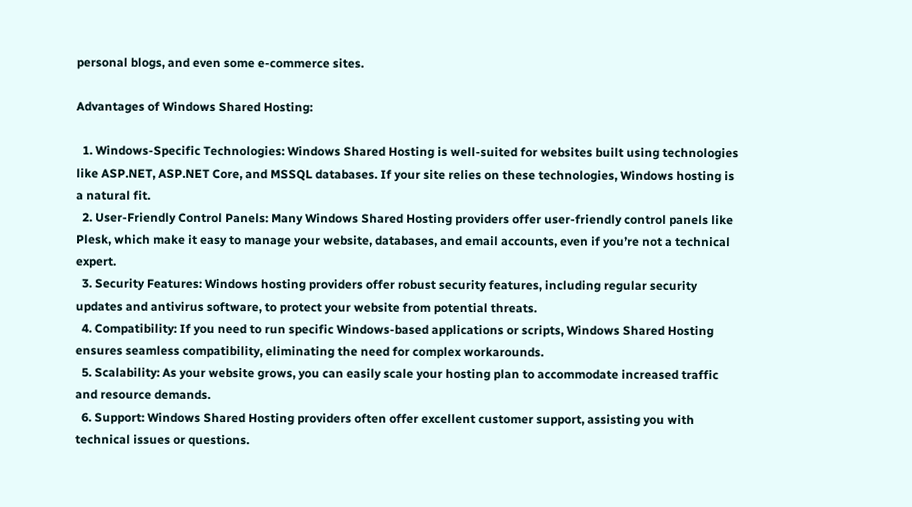personal blogs, and even some e-commerce sites.

Advantages of Windows Shared Hosting:

  1. Windows-Specific Technologies: Windows Shared Hosting is well-suited for websites built using technologies like ASP.NET, ASP.NET Core, and MSSQL databases. If your site relies on these technologies, Windows hosting is a natural fit.
  2. User-Friendly Control Panels: Many Windows Shared Hosting providers offer user-friendly control panels like Plesk, which make it easy to manage your website, databases, and email accounts, even if you’re not a technical expert.
  3. Security Features: Windows hosting providers offer robust security features, including regular security updates and antivirus software, to protect your website from potential threats.
  4. Compatibility: If you need to run specific Windows-based applications or scripts, Windows Shared Hosting ensures seamless compatibility, eliminating the need for complex workarounds.
  5. Scalability: As your website grows, you can easily scale your hosting plan to accommodate increased traffic and resource demands.
  6. Support: Windows Shared Hosting providers often offer excellent customer support, assisting you with technical issues or questions.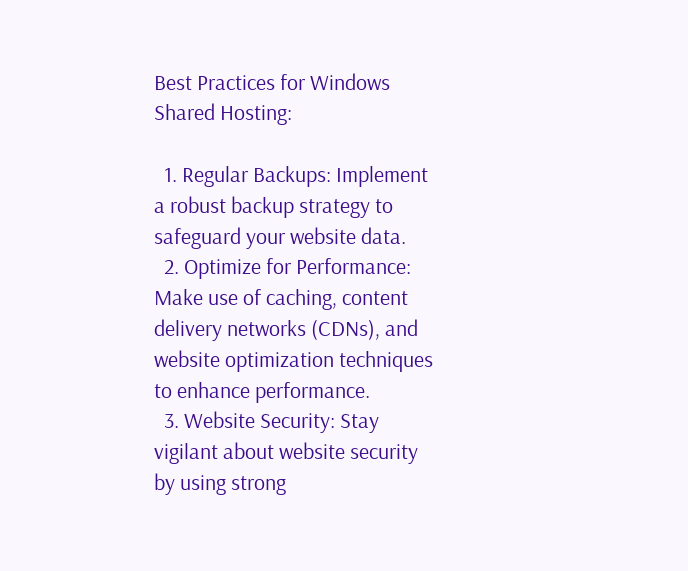Best Practices for Windows Shared Hosting:

  1. Regular Backups: Implement a robust backup strategy to safeguard your website data.
  2. Optimize for Performance: Make use of caching, content delivery networks (CDNs), and website optimization techniques to enhance performance.
  3. Website Security: Stay vigilant about website security by using strong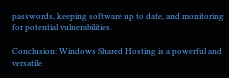passwords, keeping software up to date, and monitoring for potential vulnerabilities.

Conclusion: Windows Shared Hosting is a powerful and versatile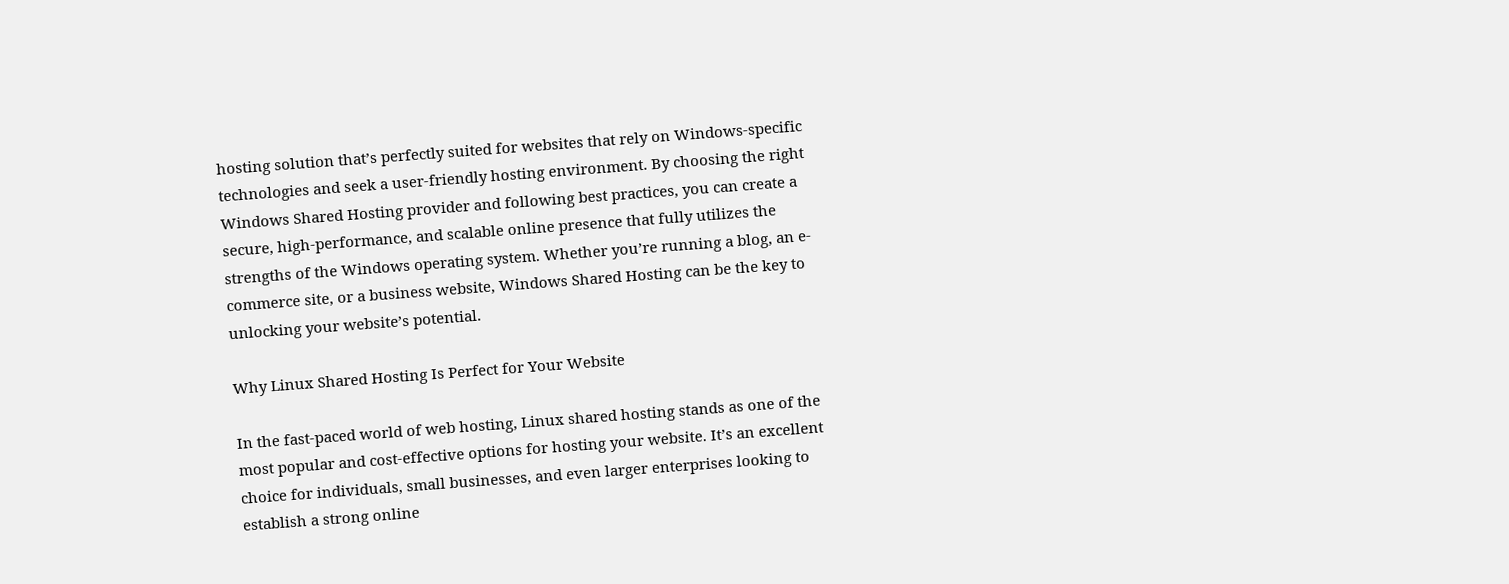hosting solution that’s perfectly suited for websites that rely on Windows-specific technologies and seek a user-friendly hosting environment. By choosing the right Windows Shared Hosting provider and following best practices, you can create a secure, high-performance, and scalable online presence that fully utilizes the strengths of the Windows operating system. Whether you’re running a blog, an e-commerce site, or a business website, Windows Shared Hosting can be the key to unlocking your website’s potential.

Why Linux Shared Hosting Is Perfect for Your Website

In the fast-paced world of web hosting, Linux shared hosting stands as one of the most popular and cost-effective options for hosting your website. It’s an excellent choice for individuals, small businesses, and even larger enterprises looking to establish a strong online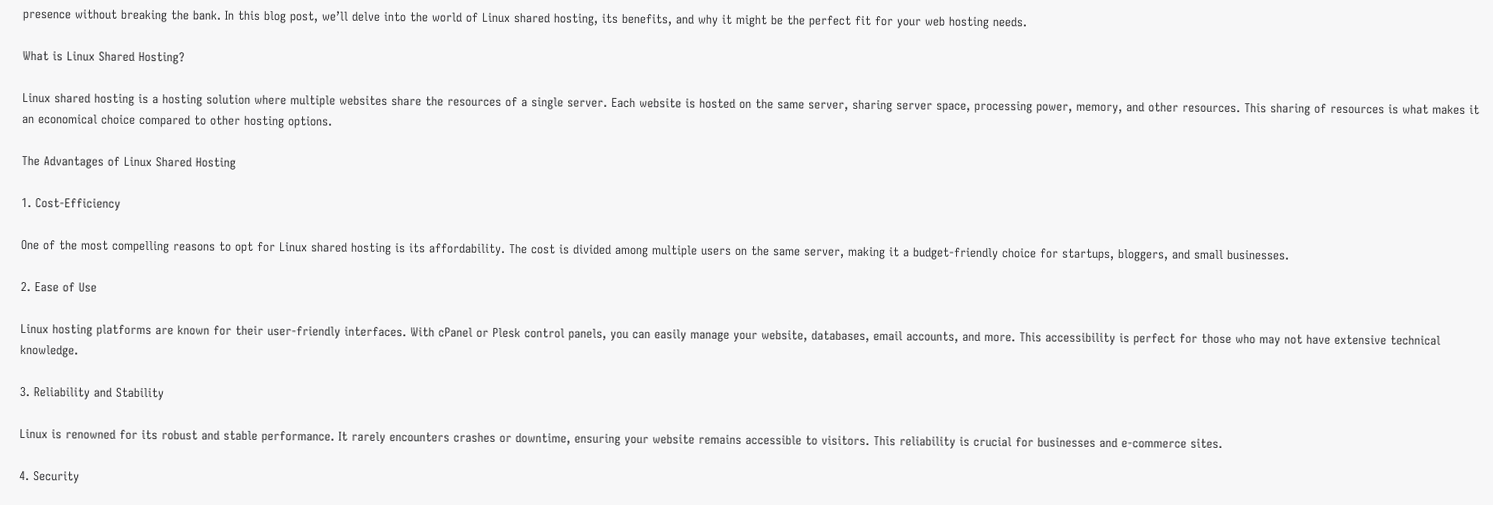presence without breaking the bank. In this blog post, we’ll delve into the world of Linux shared hosting, its benefits, and why it might be the perfect fit for your web hosting needs.

What is Linux Shared Hosting?

Linux shared hosting is a hosting solution where multiple websites share the resources of a single server. Each website is hosted on the same server, sharing server space, processing power, memory, and other resources. This sharing of resources is what makes it an economical choice compared to other hosting options.

The Advantages of Linux Shared Hosting

1. Cost-Efficiency

One of the most compelling reasons to opt for Linux shared hosting is its affordability. The cost is divided among multiple users on the same server, making it a budget-friendly choice for startups, bloggers, and small businesses.

2. Ease of Use

Linux hosting platforms are known for their user-friendly interfaces. With cPanel or Plesk control panels, you can easily manage your website, databases, email accounts, and more. This accessibility is perfect for those who may not have extensive technical knowledge.

3. Reliability and Stability

Linux is renowned for its robust and stable performance. It rarely encounters crashes or downtime, ensuring your website remains accessible to visitors. This reliability is crucial for businesses and e-commerce sites.

4. Security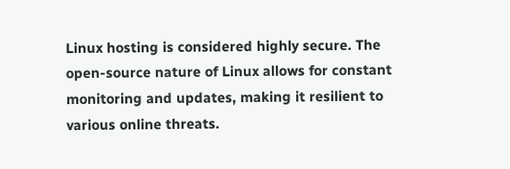Linux hosting is considered highly secure. The open-source nature of Linux allows for constant monitoring and updates, making it resilient to various online threats.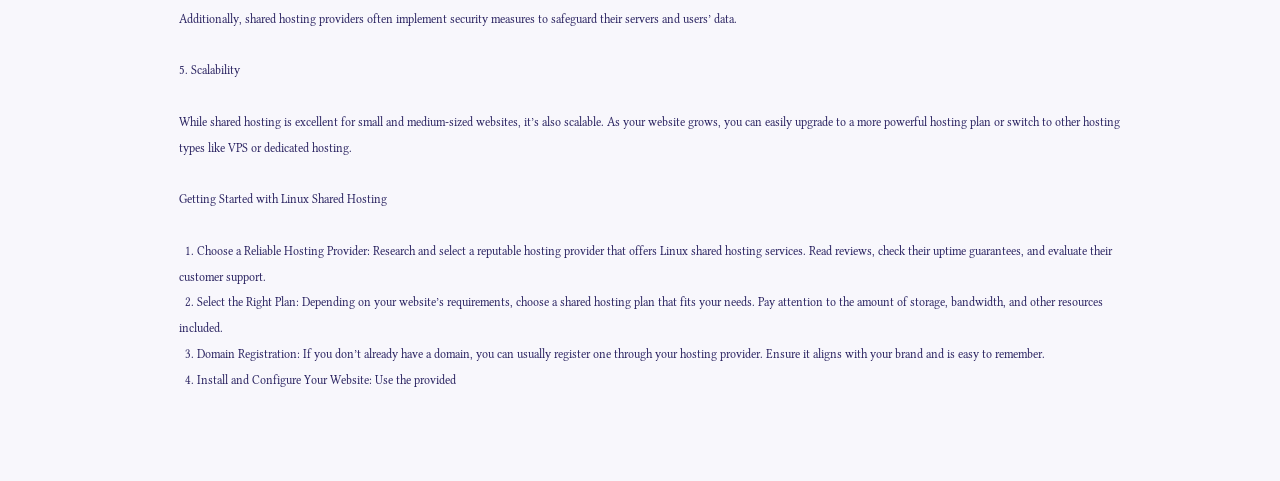Additionally, shared hosting providers often implement security measures to safeguard their servers and users’ data.

5. Scalability

While shared hosting is excellent for small and medium-sized websites, it’s also scalable. As your website grows, you can easily upgrade to a more powerful hosting plan or switch to other hosting types like VPS or dedicated hosting.

Getting Started with Linux Shared Hosting

  1. Choose a Reliable Hosting Provider: Research and select a reputable hosting provider that offers Linux shared hosting services. Read reviews, check their uptime guarantees, and evaluate their customer support.
  2. Select the Right Plan: Depending on your website’s requirements, choose a shared hosting plan that fits your needs. Pay attention to the amount of storage, bandwidth, and other resources included.
  3. Domain Registration: If you don’t already have a domain, you can usually register one through your hosting provider. Ensure it aligns with your brand and is easy to remember.
  4. Install and Configure Your Website: Use the provided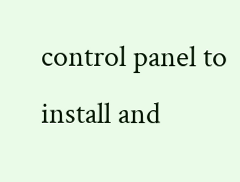control panel to install and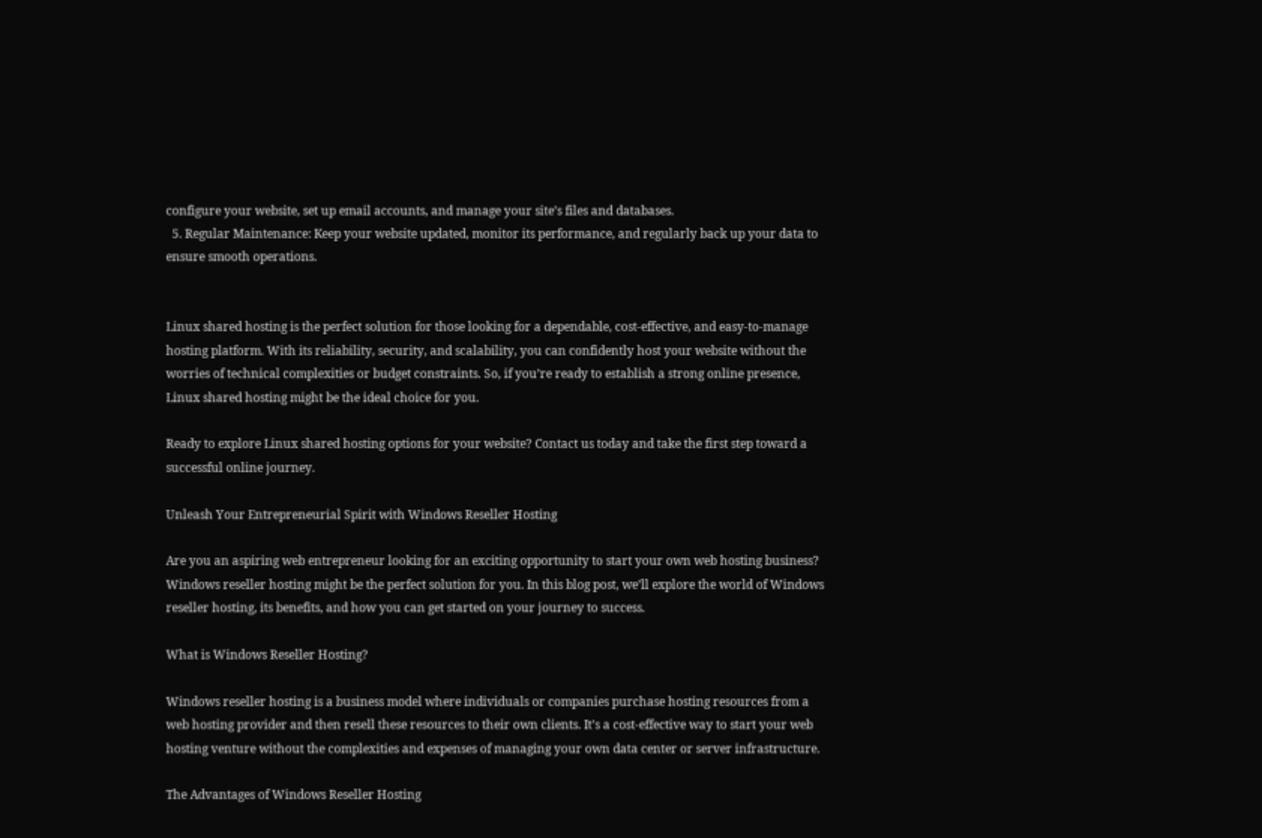configure your website, set up email accounts, and manage your site’s files and databases.
  5. Regular Maintenance: Keep your website updated, monitor its performance, and regularly back up your data to ensure smooth operations.


Linux shared hosting is the perfect solution for those looking for a dependable, cost-effective, and easy-to-manage hosting platform. With its reliability, security, and scalability, you can confidently host your website without the worries of technical complexities or budget constraints. So, if you’re ready to establish a strong online presence, Linux shared hosting might be the ideal choice for you.

Ready to explore Linux shared hosting options for your website? Contact us today and take the first step toward a successful online journey.

Unleash Your Entrepreneurial Spirit with Windows Reseller Hosting

Are you an aspiring web entrepreneur looking for an exciting opportunity to start your own web hosting business? Windows reseller hosting might be the perfect solution for you. In this blog post, we’ll explore the world of Windows reseller hosting, its benefits, and how you can get started on your journey to success.

What is Windows Reseller Hosting?

Windows reseller hosting is a business model where individuals or companies purchase hosting resources from a web hosting provider and then resell these resources to their own clients. It’s a cost-effective way to start your web hosting venture without the complexities and expenses of managing your own data center or server infrastructure.

The Advantages of Windows Reseller Hosting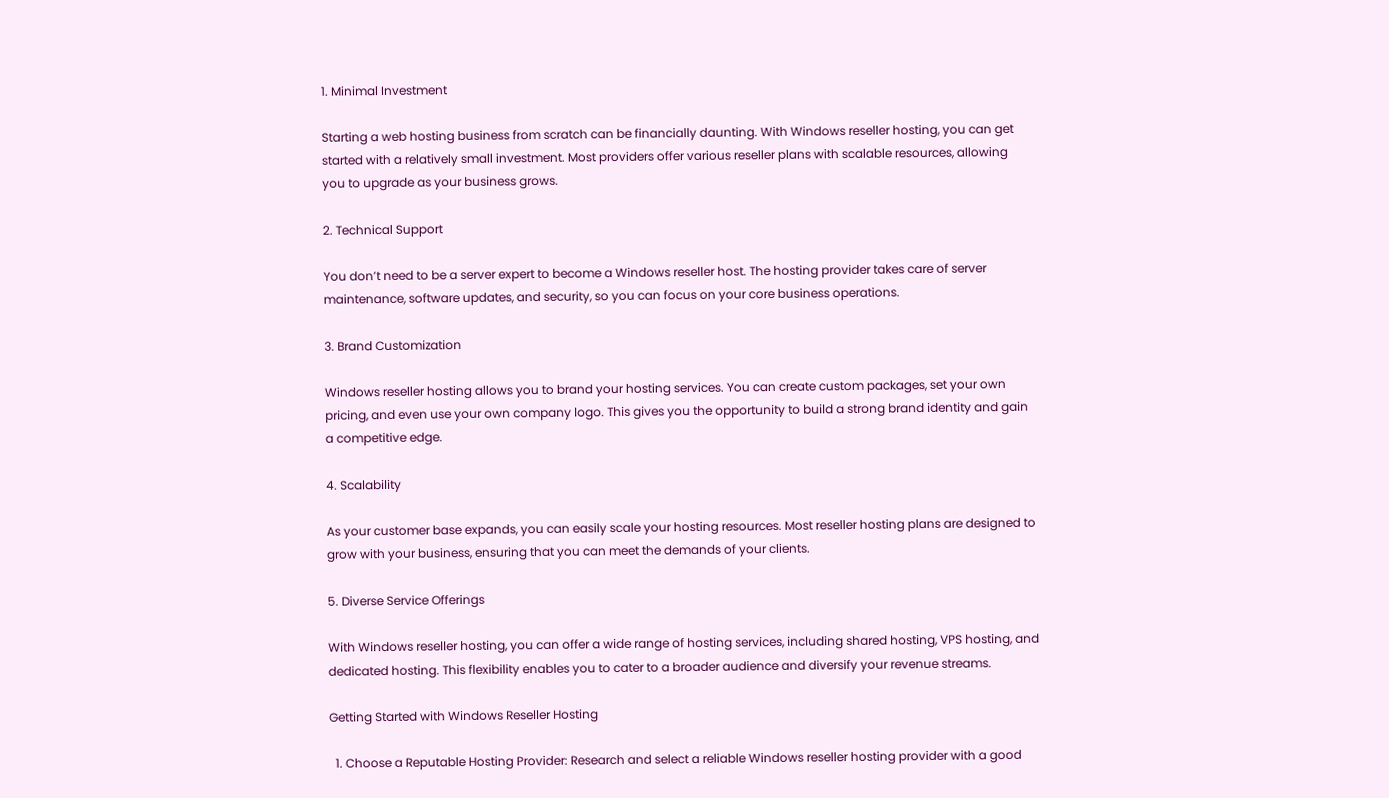1. Minimal Investment

Starting a web hosting business from scratch can be financially daunting. With Windows reseller hosting, you can get started with a relatively small investment. Most providers offer various reseller plans with scalable resources, allowing you to upgrade as your business grows.

2. Technical Support

You don’t need to be a server expert to become a Windows reseller host. The hosting provider takes care of server maintenance, software updates, and security, so you can focus on your core business operations.

3. Brand Customization

Windows reseller hosting allows you to brand your hosting services. You can create custom packages, set your own pricing, and even use your own company logo. This gives you the opportunity to build a strong brand identity and gain a competitive edge.

4. Scalability

As your customer base expands, you can easily scale your hosting resources. Most reseller hosting plans are designed to grow with your business, ensuring that you can meet the demands of your clients.

5. Diverse Service Offerings

With Windows reseller hosting, you can offer a wide range of hosting services, including shared hosting, VPS hosting, and dedicated hosting. This flexibility enables you to cater to a broader audience and diversify your revenue streams.

Getting Started with Windows Reseller Hosting

  1. Choose a Reputable Hosting Provider: Research and select a reliable Windows reseller hosting provider with a good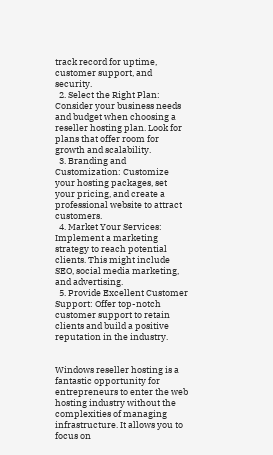track record for uptime, customer support, and security.
  2. Select the Right Plan: Consider your business needs and budget when choosing a reseller hosting plan. Look for plans that offer room for growth and scalability.
  3. Branding and Customization: Customize your hosting packages, set your pricing, and create a professional website to attract customers.
  4. Market Your Services: Implement a marketing strategy to reach potential clients. This might include SEO, social media marketing, and advertising.
  5. Provide Excellent Customer Support: Offer top-notch customer support to retain clients and build a positive reputation in the industry.


Windows reseller hosting is a fantastic opportunity for entrepreneurs to enter the web hosting industry without the complexities of managing infrastructure. It allows you to focus on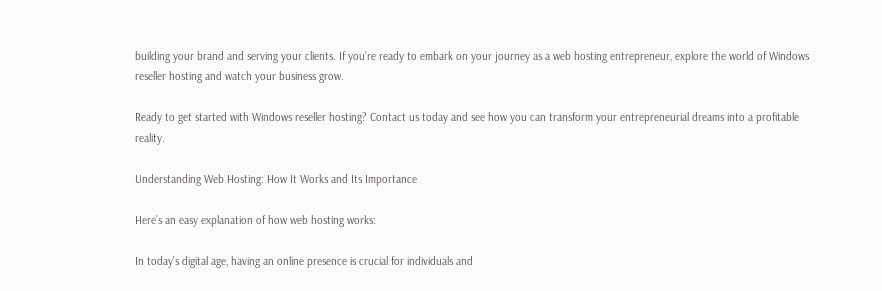building your brand and serving your clients. If you’re ready to embark on your journey as a web hosting entrepreneur, explore the world of Windows reseller hosting and watch your business grow.

Ready to get started with Windows reseller hosting? Contact us today and see how you can transform your entrepreneurial dreams into a profitable reality.

Understanding Web Hosting: How It Works and Its Importance

Here’s an easy explanation of how web hosting works:

In today’s digital age, having an online presence is crucial for individuals and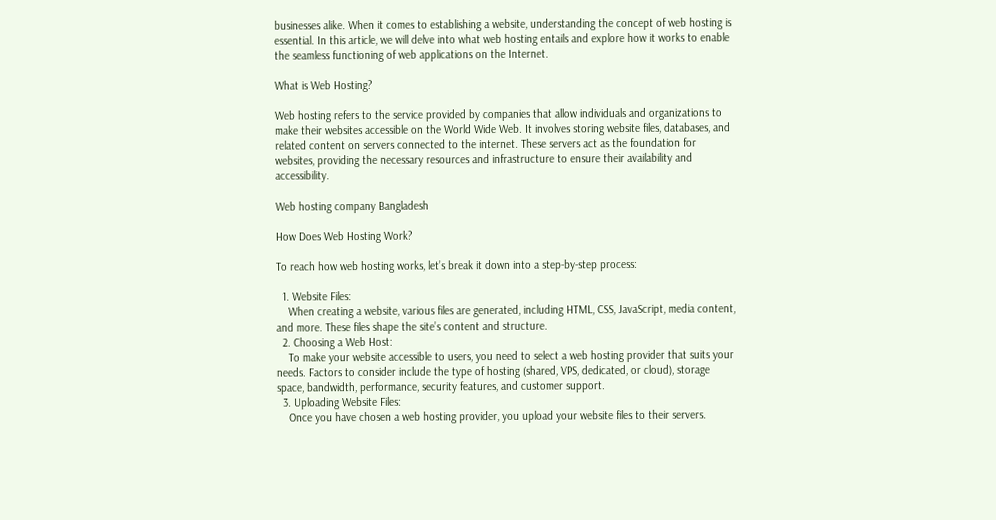businesses alike. When it comes to establishing a website, understanding the concept of web hosting is essential. In this article, we will delve into what web hosting entails and explore how it works to enable the seamless functioning of web applications on the Internet.

What is Web Hosting?

Web hosting refers to the service provided by companies that allow individuals and organizations to make their websites accessible on the World Wide Web. It involves storing website files, databases, and related content on servers connected to the internet. These servers act as the foundation for websites, providing the necessary resources and infrastructure to ensure their availability and accessibility.

Web hosting company Bangladesh

How Does Web Hosting Work?

To reach how web hosting works, let’s break it down into a step-by-step process:

  1. Website Files:
    When creating a website, various files are generated, including HTML, CSS, JavaScript, media content, and more. These files shape the site’s content and structure.
  2. Choosing a Web Host:
    To make your website accessible to users, you need to select a web hosting provider that suits your needs. Factors to consider include the type of hosting (shared, VPS, dedicated, or cloud), storage space, bandwidth, performance, security features, and customer support.
  3. Uploading Website Files:
    Once you have chosen a web hosting provider, you upload your website files to their servers.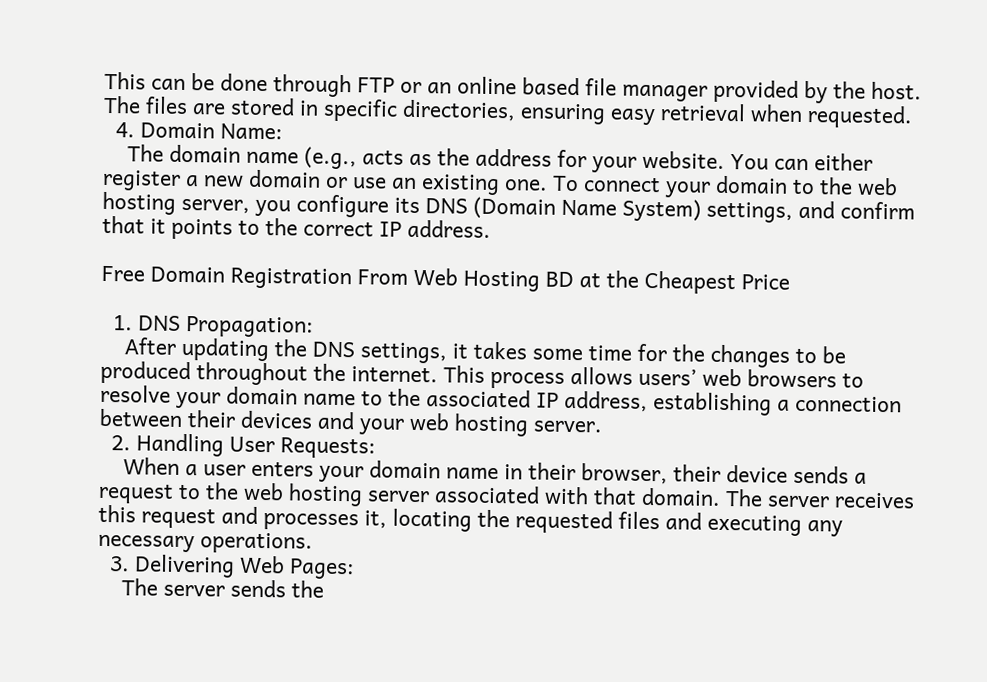This can be done through FTP or an online based file manager provided by the host. The files are stored in specific directories, ensuring easy retrieval when requested.
  4. Domain Name:
    The domain name (e.g., acts as the address for your website. You can either register a new domain or use an existing one. To connect your domain to the web hosting server, you configure its DNS (Domain Name System) settings, and confirm that it points to the correct IP address.

Free Domain Registration From Web Hosting BD at the Cheapest Price

  1. DNS Propagation:
    After updating the DNS settings, it takes some time for the changes to be produced throughout the internet. This process allows users’ web browsers to resolve your domain name to the associated IP address, establishing a connection between their devices and your web hosting server.
  2. Handling User Requests:
    When a user enters your domain name in their browser, their device sends a request to the web hosting server associated with that domain. The server receives this request and processes it, locating the requested files and executing any necessary operations.
  3. Delivering Web Pages:
    The server sends the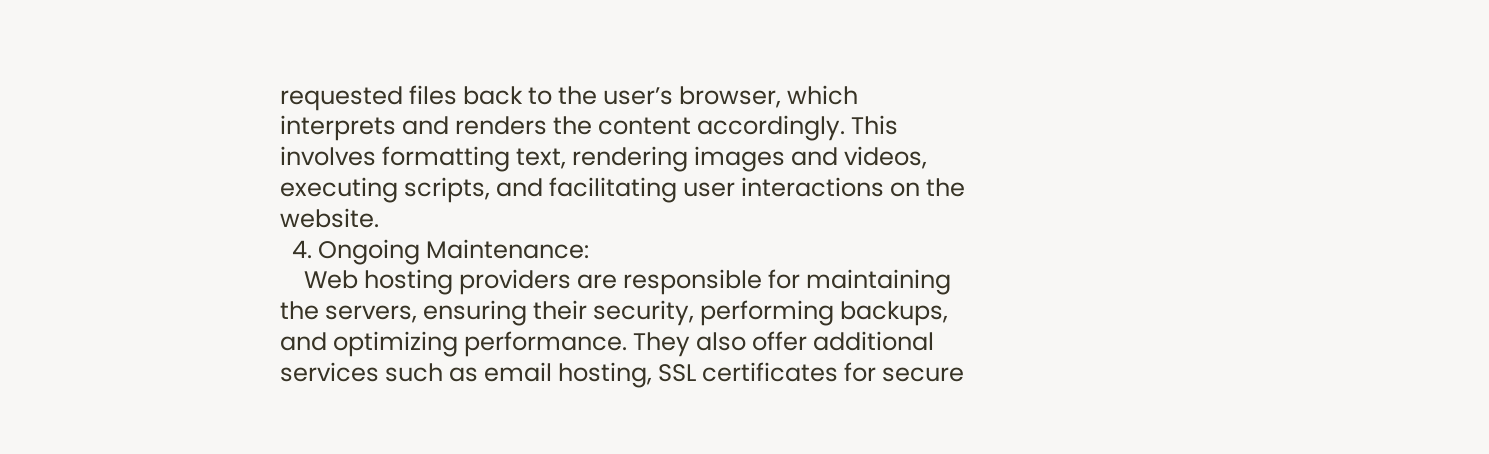requested files back to the user’s browser, which interprets and renders the content accordingly. This involves formatting text, rendering images and videos, executing scripts, and facilitating user interactions on the website.
  4. Ongoing Maintenance:
    Web hosting providers are responsible for maintaining the servers, ensuring their security, performing backups, and optimizing performance. They also offer additional services such as email hosting, SSL certificates for secure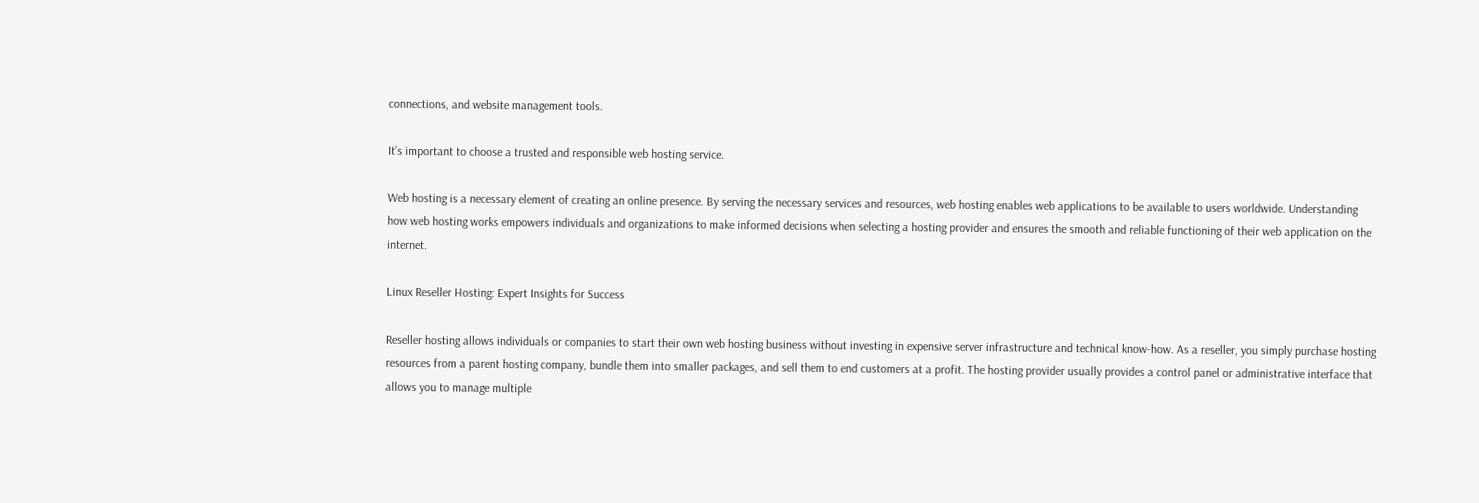connections, and website management tools.

It’s important to choose a trusted and responsible web hosting service.

Web hosting is a necessary element of creating an online presence. By serving the necessary services and resources, web hosting enables web applications to be available to users worldwide. Understanding how web hosting works empowers individuals and organizations to make informed decisions when selecting a hosting provider and ensures the smooth and reliable functioning of their web application on the internet.

Linux Reseller Hosting: Expert Insights for Success

Reseller hosting allows individuals or companies to start their own web hosting business without investing in expensive server infrastructure and technical know-how. As a reseller, you simply purchase hosting resources from a parent hosting company, bundle them into smaller packages, and sell them to end customers at a profit. The hosting provider usually provides a control panel or administrative interface that allows you to manage multiple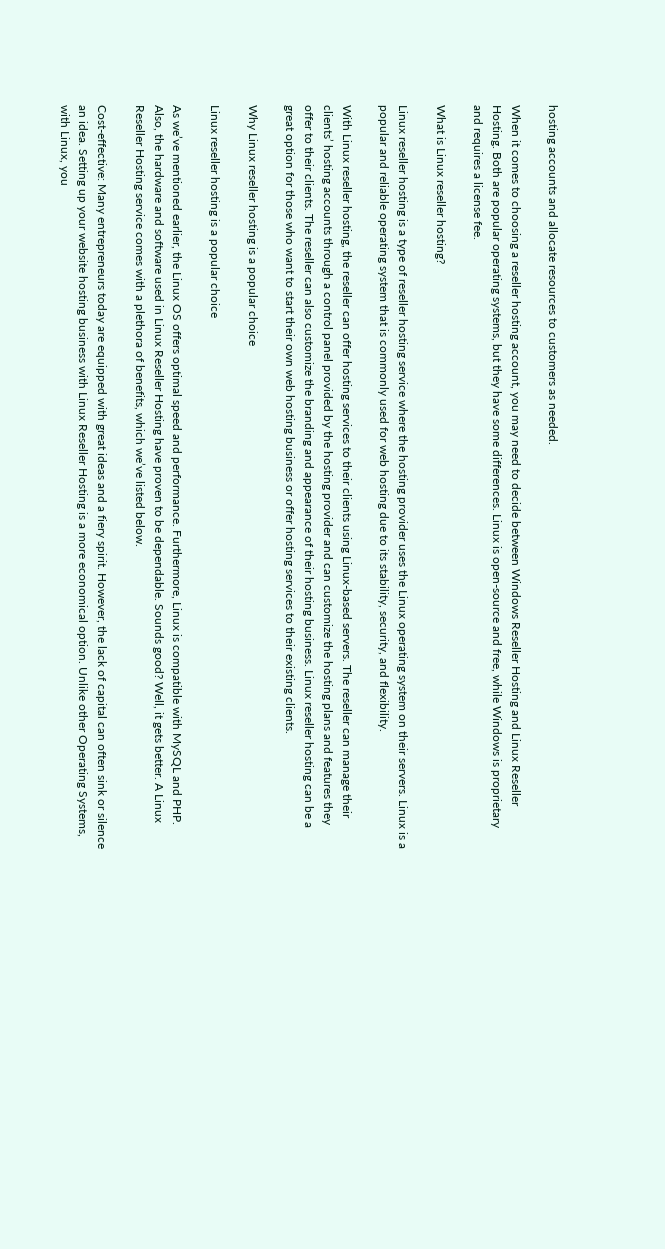hosting accounts and allocate resources to customers as needed.

When it comes to choosing a reseller hosting account, you may need to decide between Windows Reseller Hosting and Linux Reseller Hosting. Both are popular operating systems, but they have some differences. Linux is open-source and free, while Windows is proprietary and requires a license fee.

What is Linux reseller hosting?

Linux reseller hosting is a type of reseller hosting service where the hosting provider uses the Linux operating system on their servers. Linux is a popular and reliable operating system that is commonly used for web hosting due to its stability, security, and flexibility.

With Linux reseller hosting, the reseller can offer hosting services to their clients using Linux-based servers. The reseller can manage their clients’ hosting accounts through a control panel provided by the hosting provider and can customize the hosting plans and features they offer to their clients. The reseller can also customize the branding and appearance of their hosting business. Linux reseller hosting can be a great option for those who want to start their own web hosting business or offer hosting services to their existing clients.

Why Linux reseller hosting is a popular choice

Linux reseller hosting is a popular choice

As we’ve mentioned earlier, the Linux OS offers optimal speed and performance. Furthermore, Linux is compatible with MySQL and PHP. Also, the hardware and software used in Linux Reseller Hosting have proven to be dependable. Sounds good? Well, it gets better. A Linux Reseller Hosting service comes with a plethora of benefits, which we’ve listed below.

Cost-effective: Many entrepreneurs today are equipped with great ideas and a fiery spirit. However, the lack of capital can often sink or silence an idea. Setting up your website hosting business with Linux Reseller Hosting is a more economical option. Unlike other Operating Systems, with Linux, you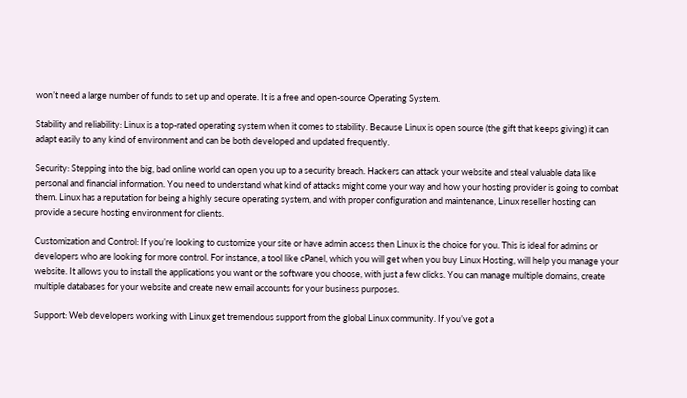won’t need a large number of funds to set up and operate. It is a free and open-source Operating System.

Stability and reliability: Linux is a top-rated operating system when it comes to stability. Because Linux is open source (the gift that keeps giving) it can adapt easily to any kind of environment and can be both developed and updated frequently.

Security: Stepping into the big, bad online world can open you up to a security breach. Hackers can attack your website and steal valuable data like personal and financial information. You need to understand what kind of attacks might come your way and how your hosting provider is going to combat them. Linux has a reputation for being a highly secure operating system, and with proper configuration and maintenance, Linux reseller hosting can provide a secure hosting environment for clients.

Customization and Control: If you’re looking to customize your site or have admin access then Linux is the choice for you. This is ideal for admins or developers who are looking for more control. For instance, a tool like cPanel, which you will get when you buy Linux Hosting, will help you manage your website. It allows you to install the applications you want or the software you choose, with just a few clicks. You can manage multiple domains, create multiple databases for your website and create new email accounts for your business purposes.

Support: Web developers working with Linux get tremendous support from the global Linux community. If you’ve got a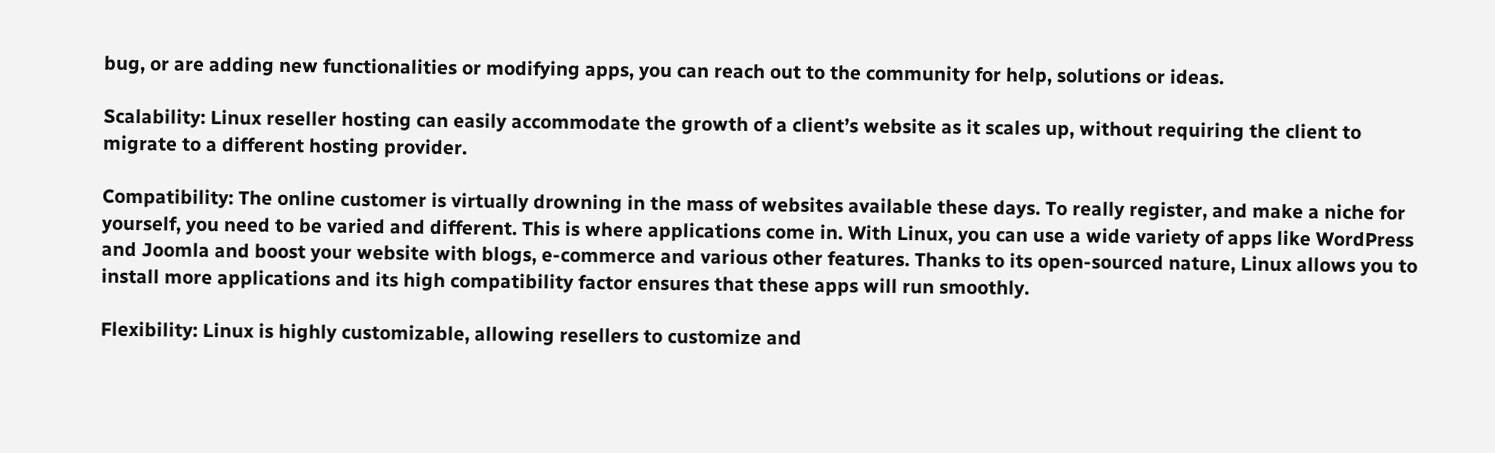bug, or are adding new functionalities or modifying apps, you can reach out to the community for help, solutions or ideas.

Scalability: Linux reseller hosting can easily accommodate the growth of a client’s website as it scales up, without requiring the client to migrate to a different hosting provider.

Compatibility: The online customer is virtually drowning in the mass of websites available these days. To really register, and make a niche for yourself, you need to be varied and different. This is where applications come in. With Linux, you can use a wide variety of apps like WordPress and Joomla and boost your website with blogs, e-commerce and various other features. Thanks to its open-sourced nature, Linux allows you to install more applications and its high compatibility factor ensures that these apps will run smoothly.

Flexibility: Linux is highly customizable, allowing resellers to customize and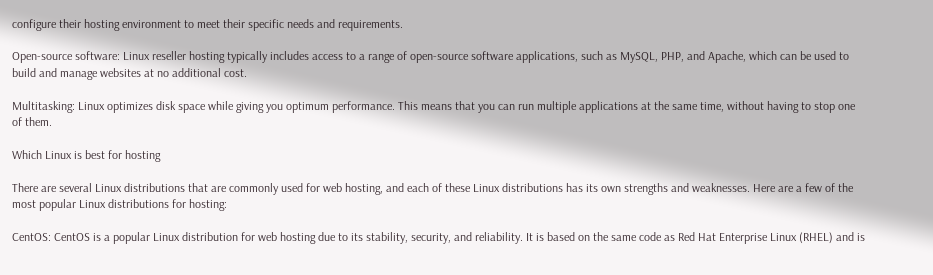configure their hosting environment to meet their specific needs and requirements.

Open-source software: Linux reseller hosting typically includes access to a range of open-source software applications, such as MySQL, PHP, and Apache, which can be used to build and manage websites at no additional cost.

Multitasking: Linux optimizes disk space while giving you optimum performance. This means that you can run multiple applications at the same time, without having to stop one of them.

Which Linux is best for hosting

There are several Linux distributions that are commonly used for web hosting, and each of these Linux distributions has its own strengths and weaknesses. Here are a few of the most popular Linux distributions for hosting:

CentOS: CentOS is a popular Linux distribution for web hosting due to its stability, security, and reliability. It is based on the same code as Red Hat Enterprise Linux (RHEL) and is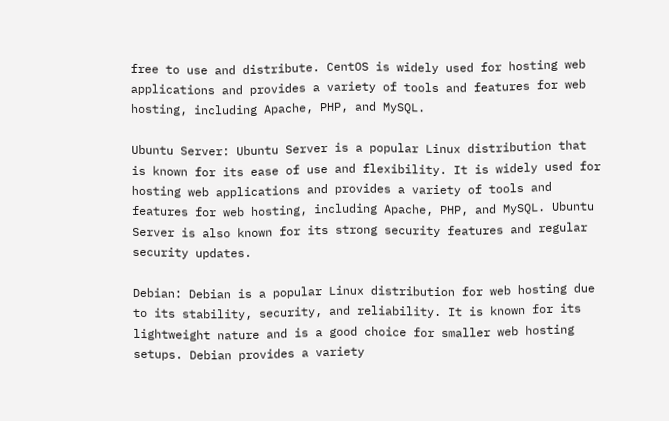free to use and distribute. CentOS is widely used for hosting web applications and provides a variety of tools and features for web hosting, including Apache, PHP, and MySQL.

Ubuntu Server: Ubuntu Server is a popular Linux distribution that is known for its ease of use and flexibility. It is widely used for hosting web applications and provides a variety of tools and features for web hosting, including Apache, PHP, and MySQL. Ubuntu Server is also known for its strong security features and regular security updates.

Debian: Debian is a popular Linux distribution for web hosting due to its stability, security, and reliability. It is known for its lightweight nature and is a good choice for smaller web hosting setups. Debian provides a variety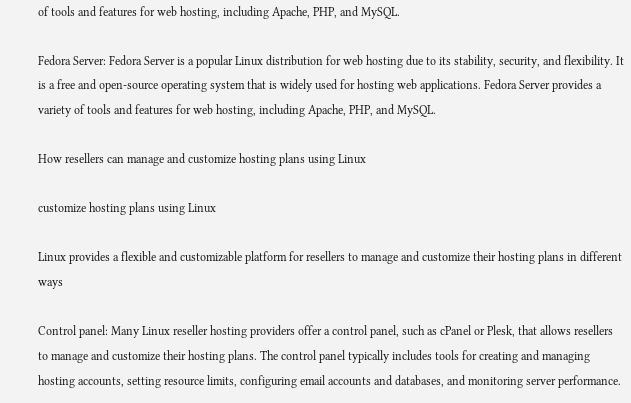of tools and features for web hosting, including Apache, PHP, and MySQL.

Fedora Server: Fedora Server is a popular Linux distribution for web hosting due to its stability, security, and flexibility. It is a free and open-source operating system that is widely used for hosting web applications. Fedora Server provides a variety of tools and features for web hosting, including Apache, PHP, and MySQL.

How resellers can manage and customize hosting plans using Linux

customize hosting plans using Linux

Linux provides a flexible and customizable platform for resellers to manage and customize their hosting plans in different ways

Control panel: Many Linux reseller hosting providers offer a control panel, such as cPanel or Plesk, that allows resellers to manage and customize their hosting plans. The control panel typically includes tools for creating and managing hosting accounts, setting resource limits, configuring email accounts and databases, and monitoring server performance.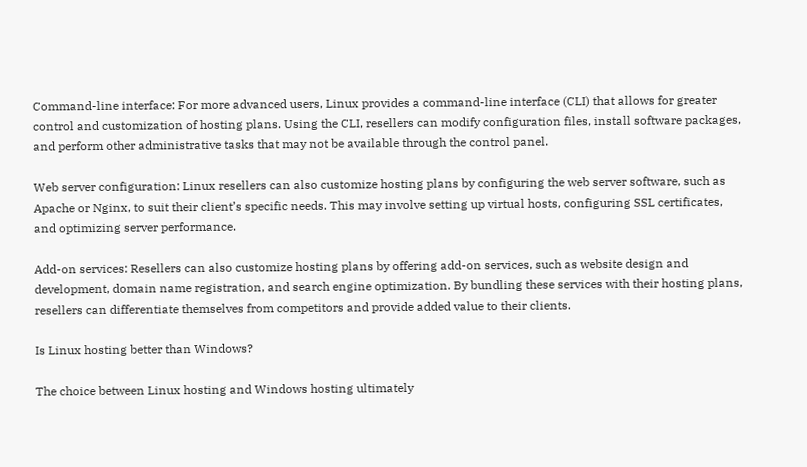Command-line interface: For more advanced users, Linux provides a command-line interface (CLI) that allows for greater control and customization of hosting plans. Using the CLI, resellers can modify configuration files, install software packages, and perform other administrative tasks that may not be available through the control panel.

Web server configuration: Linux resellers can also customize hosting plans by configuring the web server software, such as Apache or Nginx, to suit their client’s specific needs. This may involve setting up virtual hosts, configuring SSL certificates, and optimizing server performance.

Add-on services: Resellers can also customize hosting plans by offering add-on services, such as website design and development, domain name registration, and search engine optimization. By bundling these services with their hosting plans, resellers can differentiate themselves from competitors and provide added value to their clients.

Is Linux hosting better than Windows?

The choice between Linux hosting and Windows hosting ultimately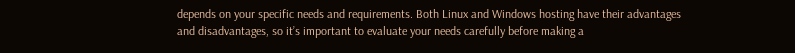depends on your specific needs and requirements. Both Linux and Windows hosting have their advantages and disadvantages, so it’s important to evaluate your needs carefully before making a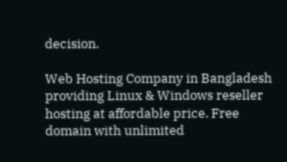decision.

Web Hosting Company in Bangladesh providing Linux & Windows reseller hosting at affordable price. Free domain with unlimited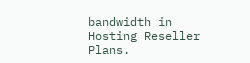bandwidth in Hosting Reseller Plans.